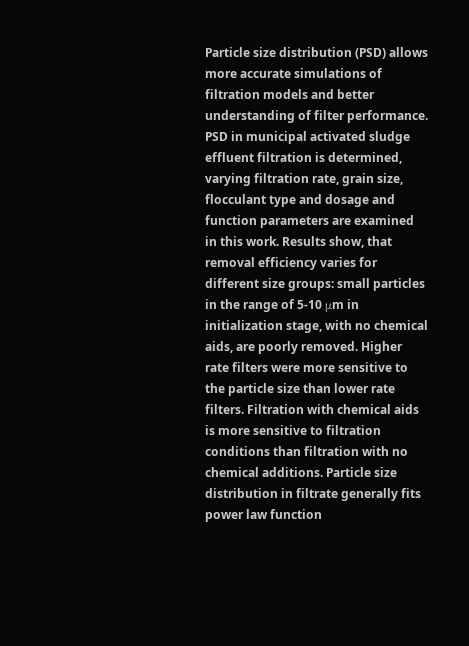Particle size distribution (PSD) allows more accurate simulations of filtration models and better understanding of filter performance. PSD in municipal activated sludge effluent filtration is determined, varying filtration rate, grain size, flocculant type and dosage and function parameters are examined in this work. Results show, that removal efficiency varies for different size groups: small particles in the range of 5-10 μm in initialization stage, with no chemical aids, are poorly removed. Higher rate filters were more sensitive to the particle size than lower rate filters. Filtration with chemical aids is more sensitive to filtration conditions than filtration with no chemical additions. Particle size distribution in filtrate generally fits power law function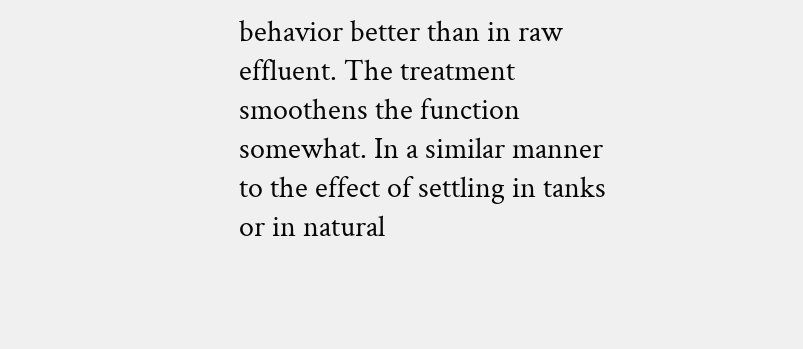behavior better than in raw effluent. The treatment smoothens the function somewhat. In a similar manner to the effect of settling in tanks or in natural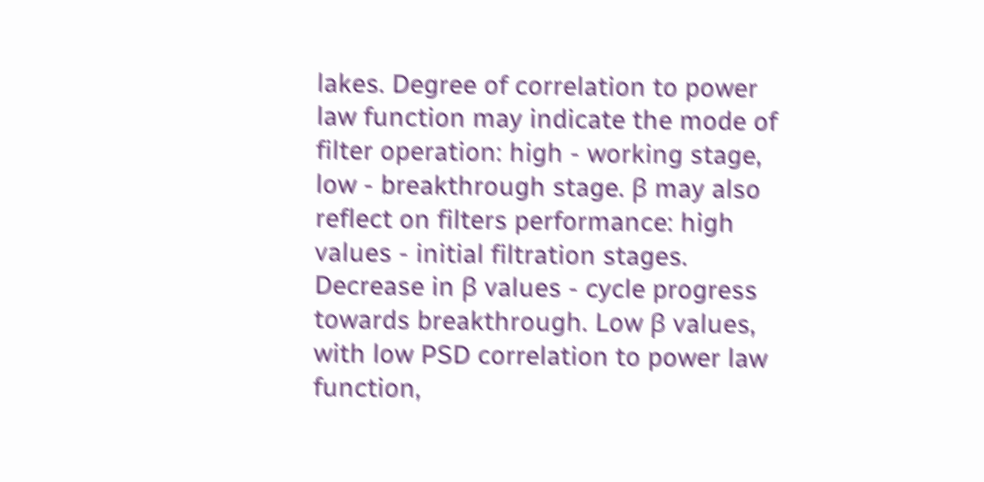lakes. Degree of correlation to power law function may indicate the mode of filter operation: high - working stage, low - breakthrough stage. β may also reflect on filters performance: high values - initial filtration stages. Decrease in β values - cycle progress towards breakthrough. Low β values, with low PSD correlation to power law function,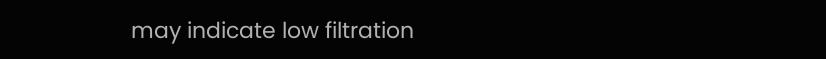may indicate low filtration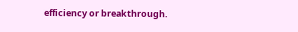efficiency or breakthrough.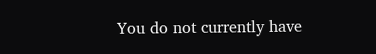You do not currently have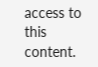access to this content.